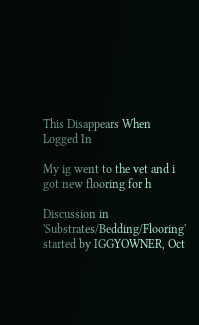This Disappears When Logged In

My ig went to the vet and i got new flooring for h

Discussion in 'Substrates/Bedding/Flooring' started by IGGYOWNER, Oct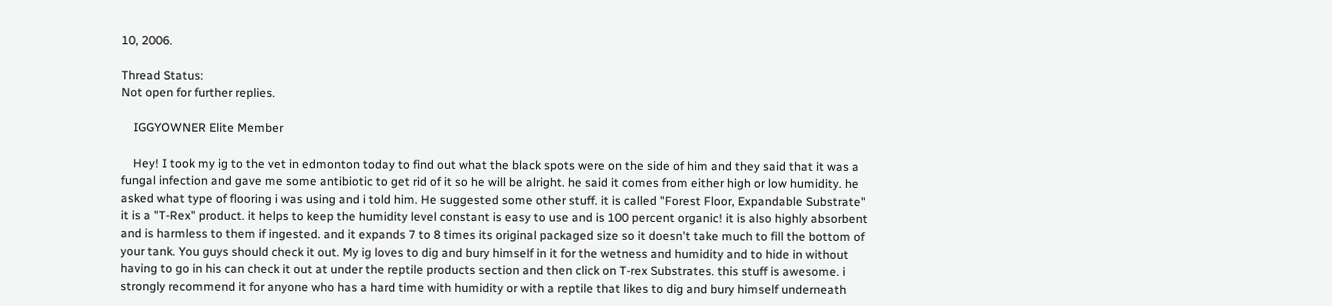10, 2006.

Thread Status:
Not open for further replies.

    IGGYOWNER Elite Member

    Hey! I took my ig to the vet in edmonton today to find out what the black spots were on the side of him and they said that it was a fungal infection and gave me some antibiotic to get rid of it so he will be alright. he said it comes from either high or low humidity. he asked what type of flooring i was using and i told him. He suggested some other stuff. it is called "Forest Floor, Expandable Substrate" it is a "T-Rex" product. it helps to keep the humidity level constant is easy to use and is 100 percent organic! it is also highly absorbent and is harmless to them if ingested. and it expands 7 to 8 times its original packaged size so it doesn't take much to fill the bottom of your tank. You guys should check it out. My ig loves to dig and bury himself in it for the wetness and humidity and to hide in without having to go in his can check it out at under the reptile products section and then click on T-rex Substrates. this stuff is awesome. i strongly recommend it for anyone who has a hard time with humidity or with a reptile that likes to dig and bury himself underneath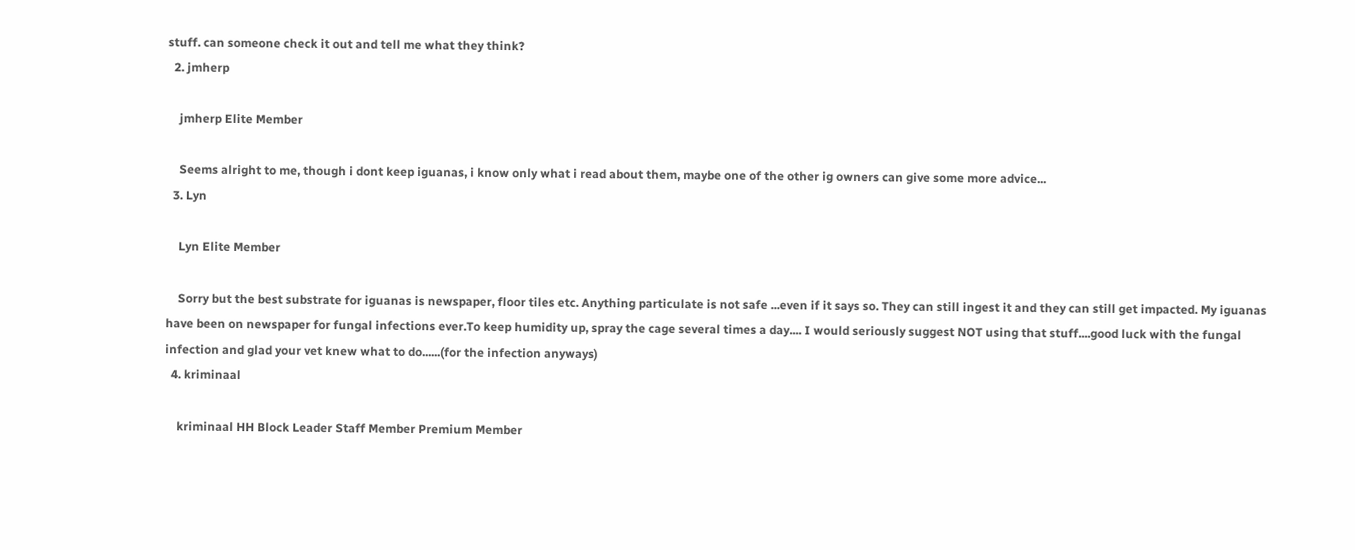stuff. can someone check it out and tell me what they think?
  2. jmherp

    jmherp Elite Member

    Seems alright to me, though i dont keep iguanas, i know only what i read about them, maybe one of the other ig owners can give some more advice...
  3. Lyn

    Lyn Elite Member

    Sorry but the best substrate for iguanas is newspaper, floor tiles etc. Anything particulate is not safe ...even if it says so. They can still ingest it and they can still get impacted. My iguanas have been on newspaper for fungal infections ever.To keep humidity up, spray the cage several times a day.... I would seriously suggest NOT using that stuff....good luck with the fungal infection and glad your vet knew what to do......(for the infection anyways)
  4. kriminaal

    kriminaal HH Block Leader Staff Member Premium Member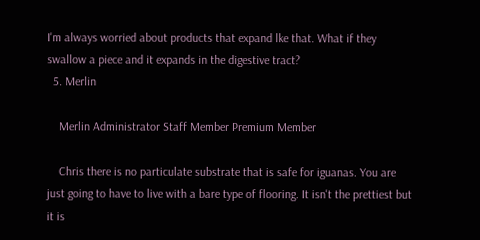I'm always worried about products that expand lke that. What if they swallow a piece and it expands in the digestive tract?
  5. Merlin

    Merlin Administrator Staff Member Premium Member

    Chris there is no particulate substrate that is safe for iguanas. You are just going to have to live with a bare type of flooring. It isn't the prettiest but it is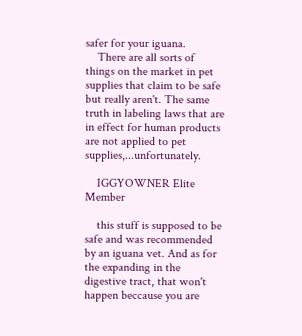safer for your iguana.
    There are all sorts of things on the market in pet supplies that claim to be safe but really aren't. The same truth in labeling laws that are in effect for human products are not applied to pet supplies,...unfortunately.

    IGGYOWNER Elite Member

    this stuff is supposed to be safe and was recommended by an iguana vet. And as for the expanding in the digestive tract, that won't happen beccause you are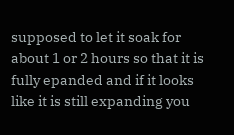supposed to let it soak for about 1 or 2 hours so that it is fully epanded and if it looks like it is still expanding you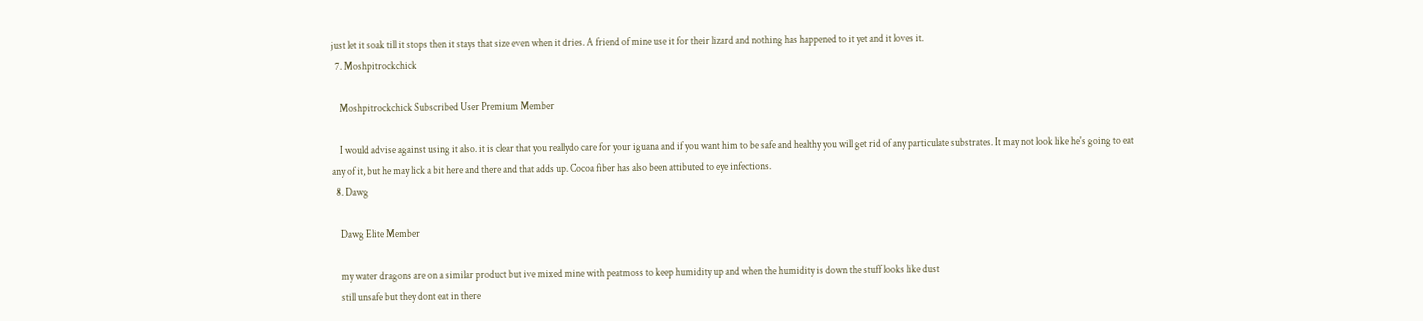just let it soak till it stops then it stays that size even when it dries. A friend of mine use it for their lizard and nothing has happened to it yet and it loves it.
  7. Moshpitrockchick

    Moshpitrockchick Subscribed User Premium Member

    I would advise against using it also. it is clear that you reallydo care for your iguana and if you want him to be safe and healthy you will get rid of any particulate substrates. It may not look like he's going to eat any of it, but he may lick a bit here and there and that adds up. Cocoa fiber has also been attibuted to eye infections.
  8. Dawg

    Dawg Elite Member

    my water dragons are on a similar product but ive mixed mine with peatmoss to keep humidity up and when the humidity is down the stuff looks like dust
    still unsafe but they dont eat in there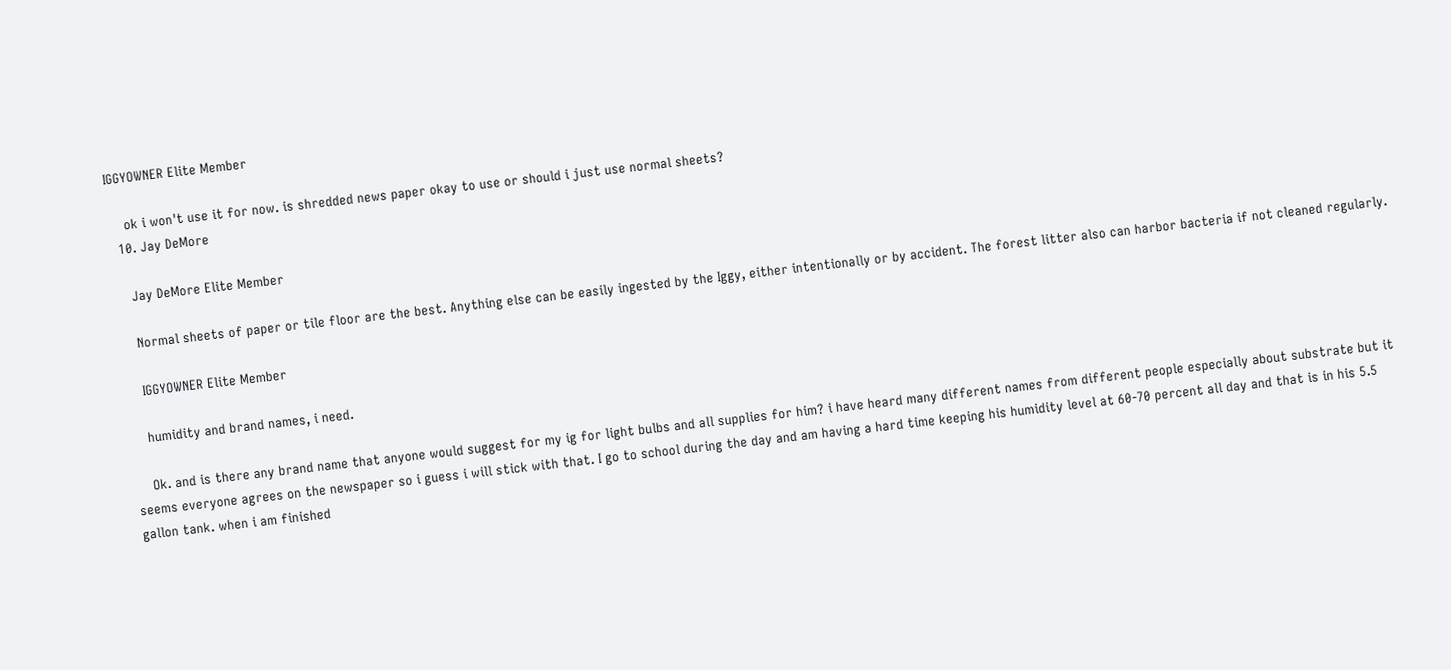IGGYOWNER Elite Member

    ok i won't use it for now. is shredded news paper okay to use or should i just use normal sheets?
  10. Jay DeMore

    Jay DeMore Elite Member

    Normal sheets of paper or tile floor are the best. Anything else can be easily ingested by the Iggy, either intentionally or by accident. The forest litter also can harbor bacteria if not cleaned regularly.

    IGGYOWNER Elite Member

    humidity and brand names, i need.

    Ok. and is there any brand name that anyone would suggest for my ig for light bulbs and all supplies for him? i have heard many different names from different people especially about substrate but it seems everyone agrees on the newspaper so i guess i will stick with that. I go to school during the day and am having a hard time keeping his humidity level at 60-70 percent all day and that is in his 5.5 gallon tank. when i am finished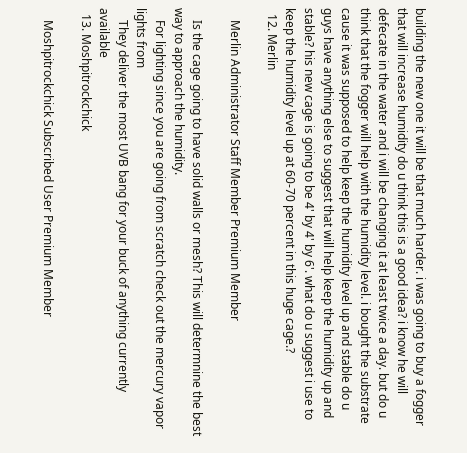building the new one it will be that much harder. i was going to buy a fogger that will increase humidity do u think this is a good idea? i know he will defecate in the water and i will be changing it at least twice a day. but do u think that the fogger will help with the humidity level. i bought the substrate cause it was supposed to help keep the humidity level up and stable do u guys have anything else to suggest that will help keep the humidity up and stable? his new cage is going to be 4' by 4' by 6'. what do u suggest i use to keep the humidity level up at 60-70 percent in this huge cage.?
  12. Merlin

    Merlin Administrator Staff Member Premium Member

    Is the cage going to have solid walls or mesh? This will determnine the best way to approach the humidity.
    For lighting since you are going from scratch check out the mercury vapor lights from
    They deliver the most UVB bang for your buck of anything currently available
  13. Moshpitrockchick

    Moshpitrockchick Subscribed User Premium Member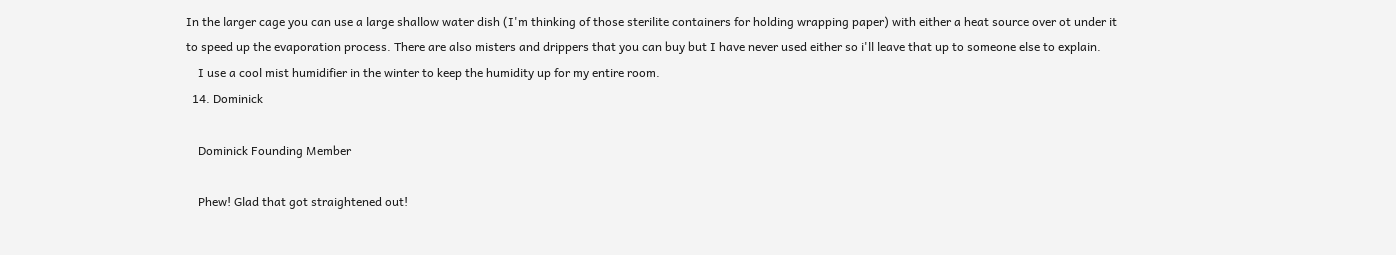In the larger cage you can use a large shallow water dish (I'm thinking of those sterilite containers for holding wrapping paper) with either a heat source over ot under it to speed up the evaporation process. There are also misters and drippers that you can buy but I have never used either so i'll leave that up to someone else to explain.
    I use a cool mist humidifier in the winter to keep the humidity up for my entire room.
  14. Dominick

    Dominick Founding Member

    Phew! Glad that got straightened out!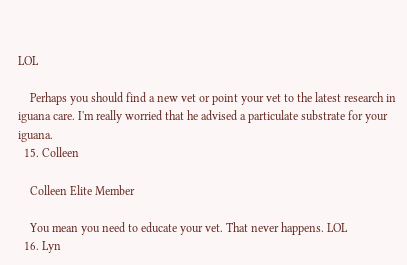LOL

    Perhaps you should find a new vet or point your vet to the latest research in iguana care. I'm really worried that he advised a particulate substrate for your iguana.
  15. Colleen

    Colleen Elite Member

    You mean you need to educate your vet. That never happens. LOL
  16. Lyn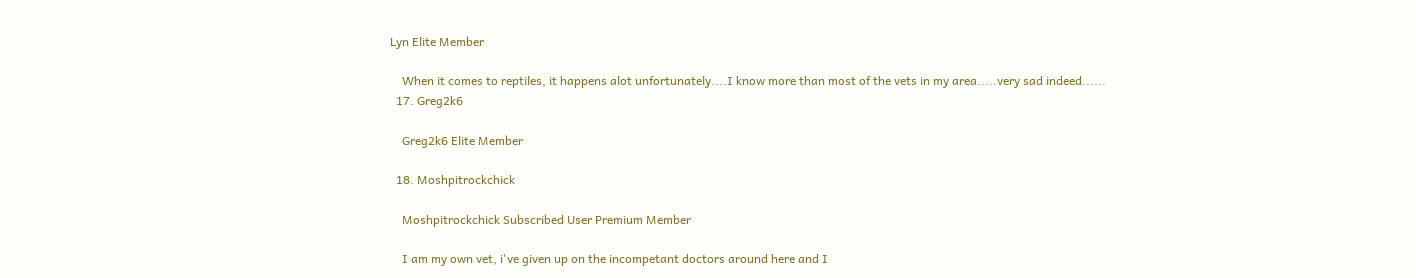Lyn Elite Member

    When it comes to reptiles, it happens alot unfortunately....I know more than most of the vets in my area.....very sad indeed......
  17. Greg2k6

    Greg2k6 Elite Member

  18. Moshpitrockchick

    Moshpitrockchick Subscribed User Premium Member

    I am my own vet, i've given up on the incompetant doctors around here and I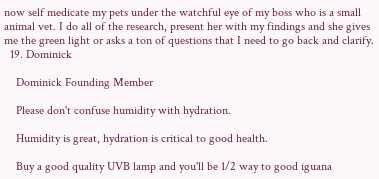now self medicate my pets under the watchful eye of my boss who is a small animal vet. I do all of the research, present her with my findings and she gives me the green light or asks a ton of questions that I need to go back and clarify.
  19. Dominick

    Dominick Founding Member

    Please don't confuse humidity with hydration.

    Humidity is great, hydration is critical to good health.

    Buy a good quality UVB lamp and you'll be 1/2 way to good iguana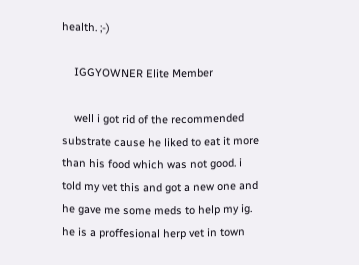health. ;-)

    IGGYOWNER Elite Member

    well i got rid of the recommended substrate cause he liked to eat it more than his food which was not good. i told my vet this and got a new one and he gave me some meds to help my ig. he is a proffesional herp vet in town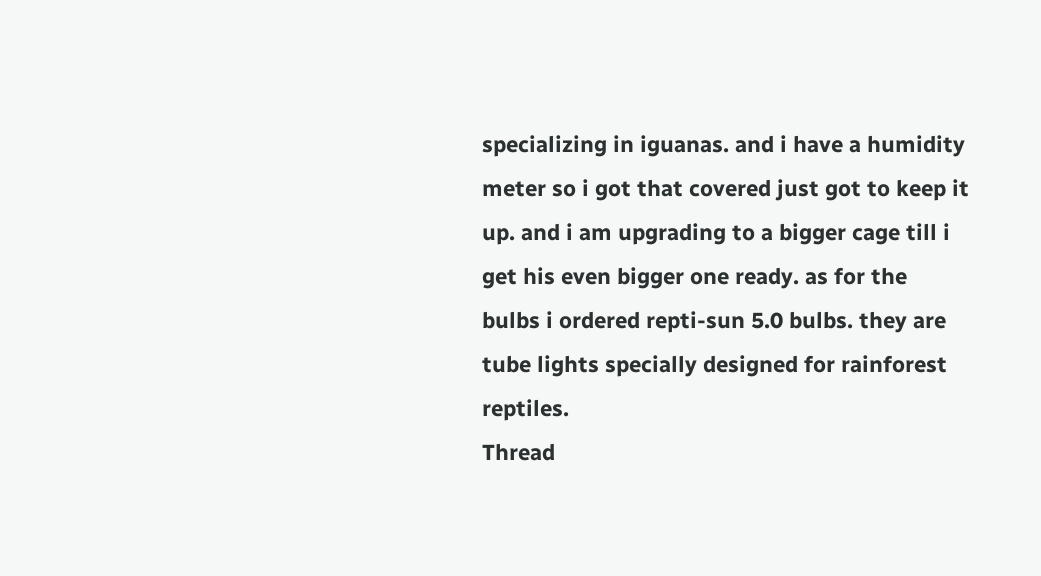specializing in iguanas. and i have a humidity meter so i got that covered just got to keep it up. and i am upgrading to a bigger cage till i get his even bigger one ready. as for the bulbs i ordered repti-sun 5.0 bulbs. they are tube lights specially designed for rainforest reptiles.
Thread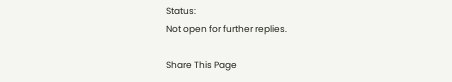Status:
Not open for further replies.

Share This Page